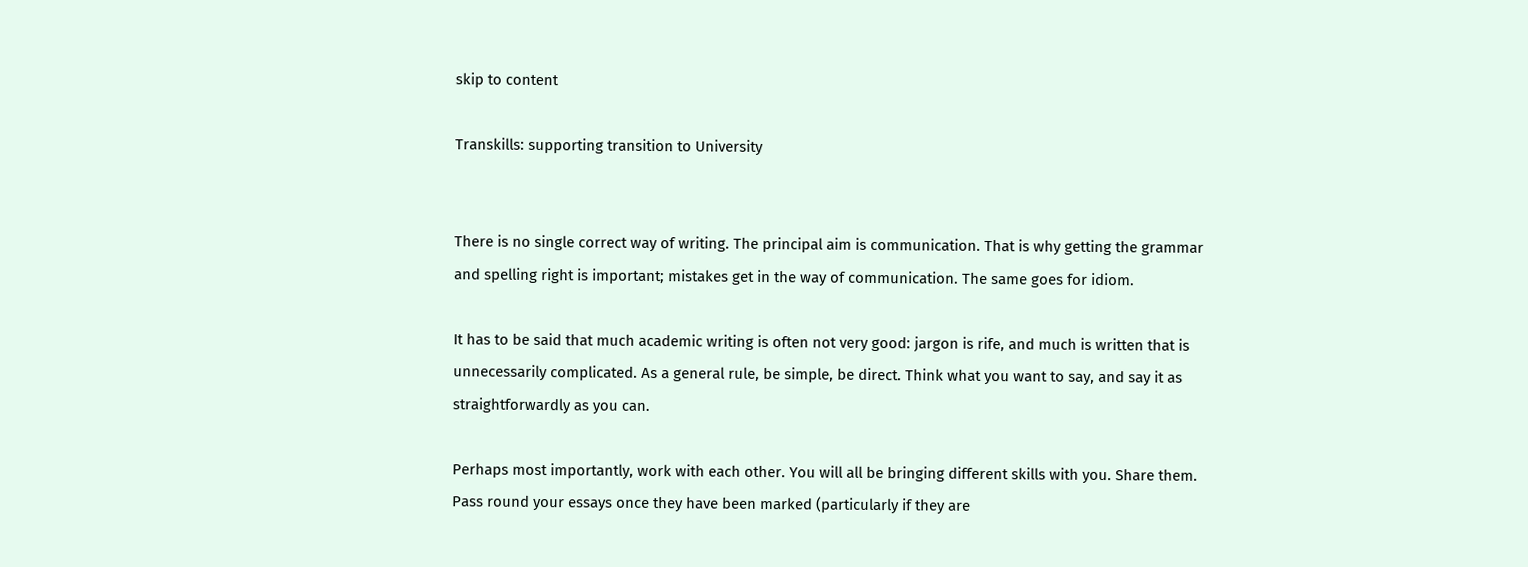skip to content

Transkills: supporting transition to University


There is no single correct way of writing. The principal aim is communication. That is why getting the grammar and spelling right is important; mistakes get in the way of communication. The same goes for idiom.

It has to be said that much academic writing is often not very good: jargon is rife, and much is written that is unnecessarily complicated. As a general rule, be simple, be direct. Think what you want to say, and say it as straightforwardly as you can.

Perhaps most importantly, work with each other. You will all be bringing different skills with you. Share them. Pass round your essays once they have been marked (particularly if they are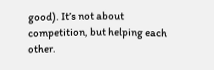good). It’s not about competition, but helping each other.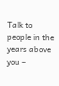Talk to people in the years above you –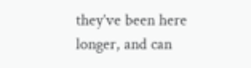they’ve been here longer, and can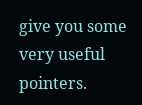give you some very useful pointers.